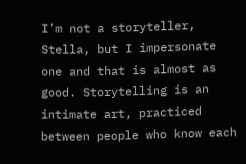I’m not a storyteller, Stella, but I impersonate one and that is almost as good. Storytelling is an intimate art, practiced between people who know each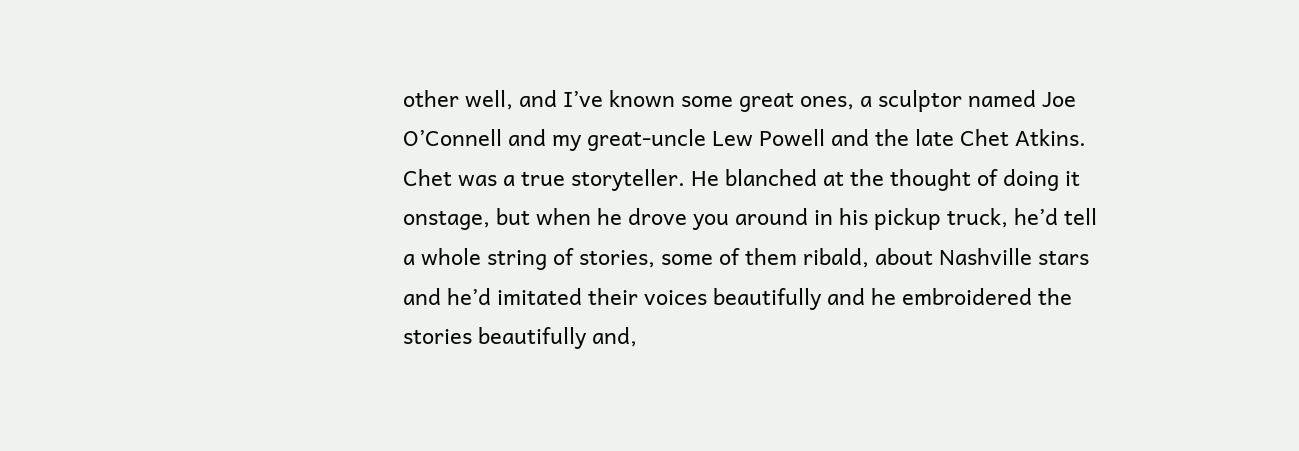other well, and I’ve known some great ones, a sculptor named Joe O’Connell and my great-uncle Lew Powell and the late Chet Atkins. Chet was a true storyteller. He blanched at the thought of doing it onstage, but when he drove you around in his pickup truck, he’d tell a whole string of stories, some of them ribald, about Nashville stars and he’d imitated their voices beautifully and he embroidered the stories beautifully and,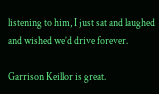listening to him, I just sat and laughed and wished we’d drive forever.

Garrison Keillor is great.